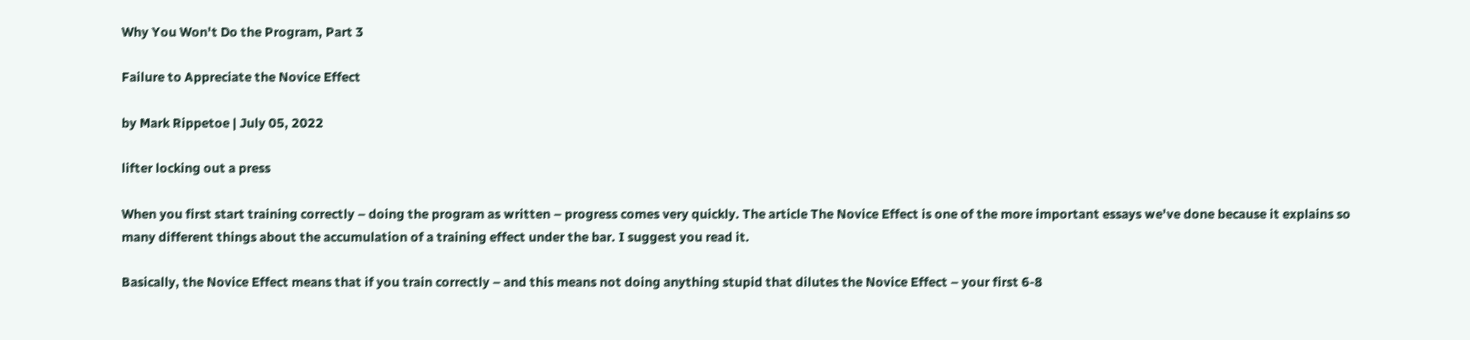Why You Won't Do the Program, Part 3

Failure to Appreciate the Novice Effect

by Mark Rippetoe | July 05, 2022

lifter locking out a press

When you first start training correctly – doing the program as written – progress comes very quickly. The article The Novice Effect is one of the more important essays we've done because it explains so many different things about the accumulation of a training effect under the bar. I suggest you read it.

Basically, the Novice Effect means that if you train correctly – and this means not doing anything stupid that dilutes the Novice Effect – your first 6-8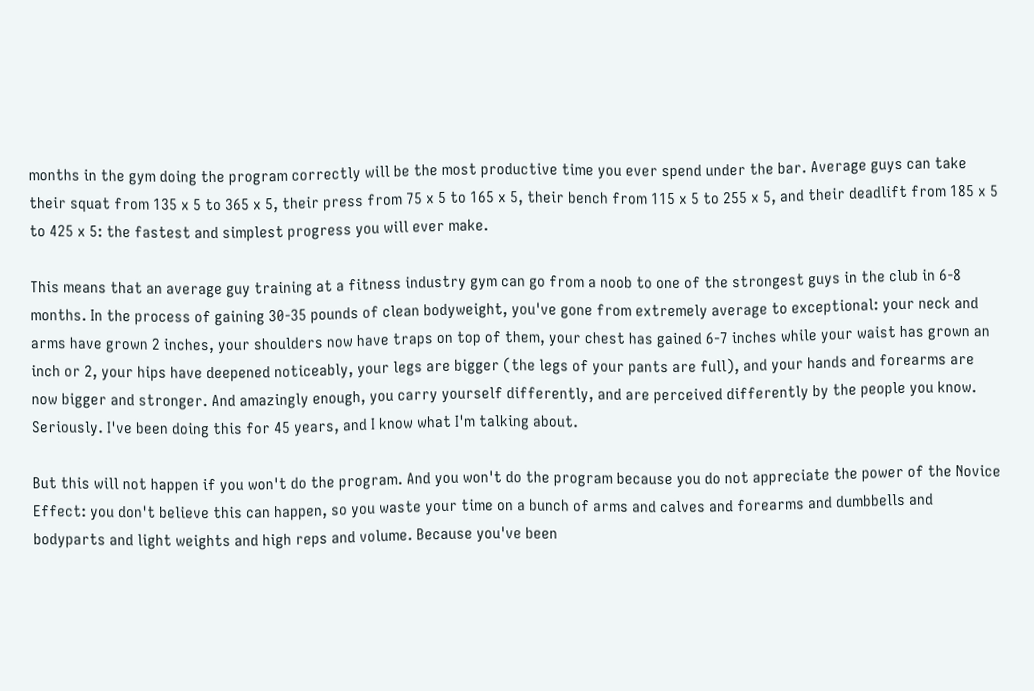months in the gym doing the program correctly will be the most productive time you ever spend under the bar. Average guys can take their squat from 135 x 5 to 365 x 5, their press from 75 x 5 to 165 x 5, their bench from 115 x 5 to 255 x 5, and their deadlift from 185 x 5 to 425 x 5: the fastest and simplest progress you will ever make.

This means that an average guy training at a fitness industry gym can go from a noob to one of the strongest guys in the club in 6-8 months. In the process of gaining 30-35 pounds of clean bodyweight, you've gone from extremely average to exceptional: your neck and arms have grown 2 inches, your shoulders now have traps on top of them, your chest has gained 6-7 inches while your waist has grown an inch or 2, your hips have deepened noticeably, your legs are bigger (the legs of your pants are full), and your hands and forearms are now bigger and stronger. And amazingly enough, you carry yourself differently, and are perceived differently by the people you know. Seriously. I've been doing this for 45 years, and I know what I'm talking about.

But this will not happen if you won't do the program. And you won't do the program because you do not appreciate the power of the Novice Effect: you don't believe this can happen, so you waste your time on a bunch of arms and calves and forearms and dumbbells and bodyparts and light weights and high reps and volume. Because you've been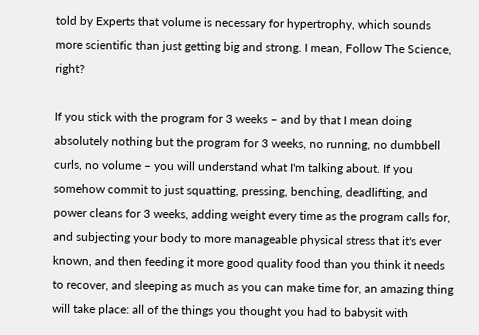told by Experts that volume is necessary for hypertrophy, which sounds more scientific than just getting big and strong. I mean, Follow The Science, right?

If you stick with the program for 3 weeks – and by that I mean doing absolutely nothing but the program for 3 weeks, no running, no dumbbell curls, no volume – you will understand what I'm talking about. If you somehow commit to just squatting, pressing, benching, deadlifting, and power cleans for 3 weeks, adding weight every time as the program calls for, and subjecting your body to more manageable physical stress that it's ever known, and then feeding it more good quality food than you think it needs to recover, and sleeping as much as you can make time for, an amazing thing will take place: all of the things you thought you had to babysit with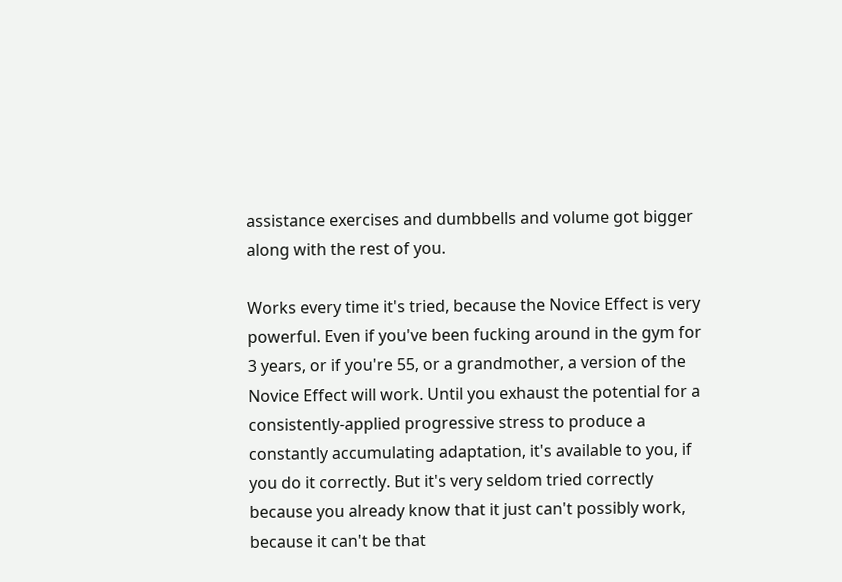assistance exercises and dumbbells and volume got bigger along with the rest of you.

Works every time it's tried, because the Novice Effect is very powerful. Even if you've been fucking around in the gym for 3 years, or if you're 55, or a grandmother, a version of the Novice Effect will work. Until you exhaust the potential for a consistently-applied progressive stress to produce a constantly accumulating adaptation, it's available to you, if you do it correctly. But it's very seldom tried correctly because you already know that it just can't possibly work, because it can't be that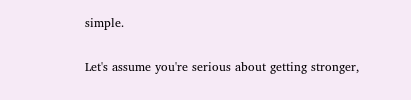simple.

Let's assume you're serious about getting stronger,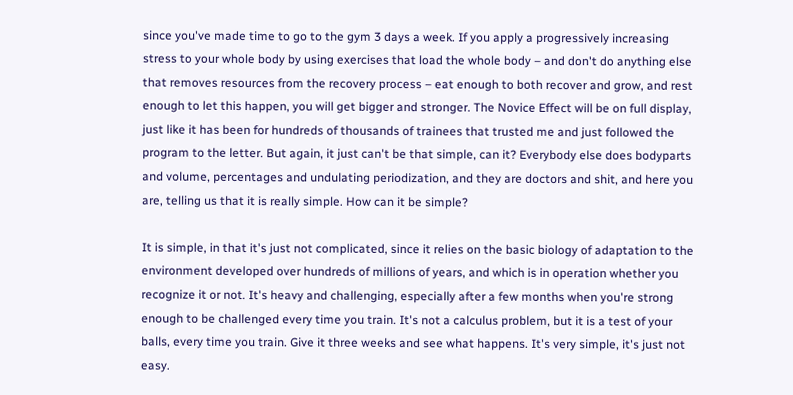since you've made time to go to the gym 3 days a week. If you apply a progressively increasing stress to your whole body by using exercises that load the whole body – and don't do anything else that removes resources from the recovery process – eat enough to both recover and grow, and rest enough to let this happen, you will get bigger and stronger. The Novice Effect will be on full display, just like it has been for hundreds of thousands of trainees that trusted me and just followed the program to the letter. But again, it just can't be that simple, can it? Everybody else does bodyparts and volume, percentages and undulating periodization, and they are doctors and shit, and here you are, telling us that it is really simple. How can it be simple?

It is simple, in that it's just not complicated, since it relies on the basic biology of adaptation to the environment developed over hundreds of millions of years, and which is in operation whether you recognize it or not. It's heavy and challenging, especially after a few months when you're strong enough to be challenged every time you train. It's not a calculus problem, but it is a test of your balls, every time you train. Give it three weeks and see what happens. It's very simple, it's just not easy.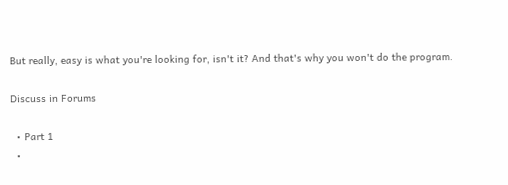But really, easy is what you're looking for, isn't it? And that's why you won't do the program.

Discuss in Forums

  • Part 1
  •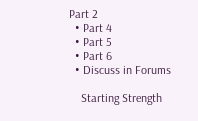Part 2
  • Part 4
  • Part 5
  • Part 6
  • Discuss in Forums

    Starting Strength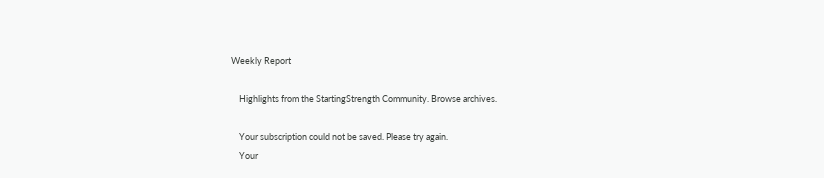Weekly Report

    Highlights from the StartingStrength Community. Browse archives.

    Your subscription could not be saved. Please try again.
    Your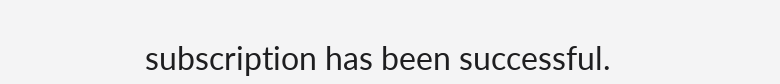subscription has been successful.